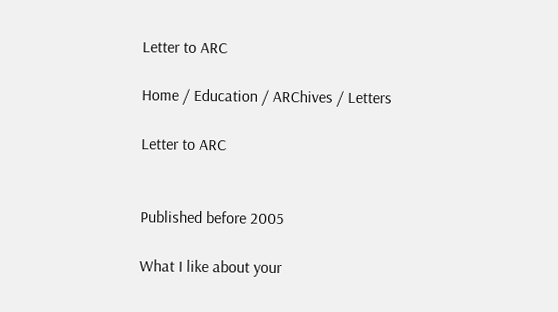Letter to ARC

Home / Education / ARChives / Letters

Letter to ARC


Published before 2005

What I like about your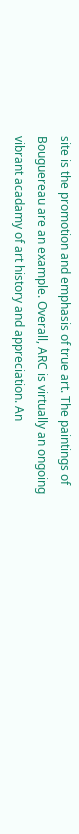site is the promotion and emphasis of true art. The paintings of Bouguereau are an example. Overall, ARC is virtually an ongoing vibrant acadamy of art history and appreciation. An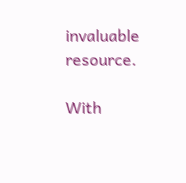invaluable resource.

With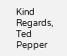Kind Regards, Ted Pepper